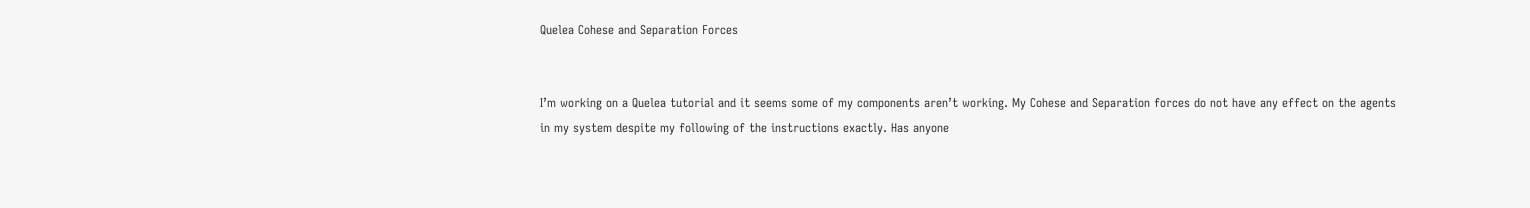Quelea Cohese and Separation Forces


I’m working on a Quelea tutorial and it seems some of my components aren’t working. My Cohese and Separation forces do not have any effect on the agents in my system despite my following of the instructions exactly. Has anyone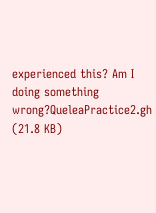experienced this? Am I doing something wrong?QueleaPractice2.gh (21.8 KB)